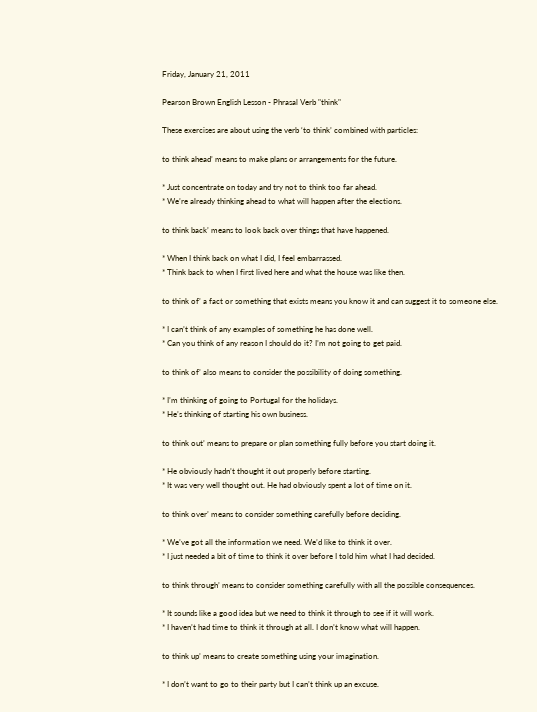Friday, January 21, 2011

Pearson Brown English Lesson - Phrasal Verb "think"

These exercises are about using the verb ‘to think’ combined with particles:

to think ahead’ means to make plans or arrangements for the future.

* Just concentrate on today and try not to think too far ahead.
* We’re already thinking ahead to what will happen after the elections.

to think back’ means to look back over things that have happened.

* When I think back on what I did, I feel embarrassed.
* Think back to when I first lived here and what the house was like then.

to think of’ a fact or something that exists means you know it and can suggest it to someone else.

* I can’t think of any examples of something he has done well.
* Can you think of any reason I should do it? I’m not going to get paid.

to think of’ also means to consider the possibility of doing something.

* I’m thinking of going to Portugal for the holidays.
* He’s thinking of starting his own business.

to think out’ means to prepare or plan something fully before you start doing it.

* He obviously hadn’t thought it out properly before starting.
* It was very well thought out. He had obviously spent a lot of time on it.

to think over’ means to consider something carefully before deciding.

* We’ve got all the information we need. We’d like to think it over.
* I just needed a bit of time to think it over before I told him what I had decided.

to think through’ means to consider something carefully with all the possible consequences.

* It sounds like a good idea but we need to think it through to see if it will work.
* I haven’t had time to think it through at all. I don’t know what will happen.

to think up’ means to create something using your imagination.

* I don’t want to go to their party but I can’t think up an excuse.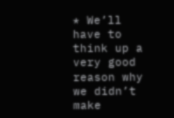* We’ll have to think up a very good reason why we didn’t make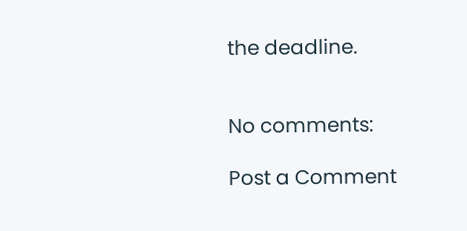the deadline.


No comments:

Post a Comment